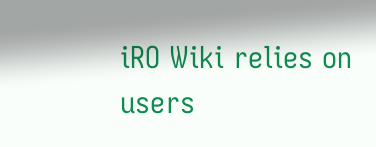iRO Wiki relies on users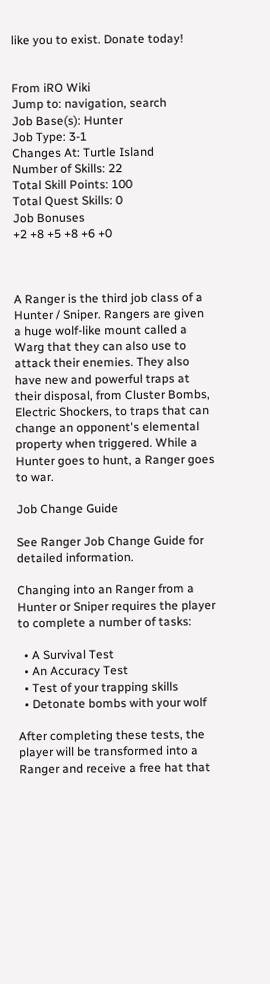like you to exist. Donate today!


From iRO Wiki
Jump to: navigation, search
Job Base(s): Hunter
Job Type: 3-1
Changes At: Turtle Island
Number of Skills: 22
Total Skill Points: 100
Total Quest Skills: 0
Job Bonuses
+2 +8 +5 +8 +6 +0



A Ranger is the third job class of a Hunter / Sniper. Rangers are given a huge wolf-like mount called a Warg that they can also use to attack their enemies. They also have new and powerful traps at their disposal, from Cluster Bombs, Electric Shockers, to traps that can change an opponent's elemental property when triggered. While a Hunter goes to hunt, a Ranger goes to war.

Job Change Guide

See Ranger Job Change Guide for detailed information.

Changing into an Ranger from a Hunter or Sniper requires the player to complete a number of tasks:

  • A Survival Test
  • An Accuracy Test
  • Test of your trapping skills
  • Detonate bombs with your wolf

After completing these tests, the player will be transformed into a Ranger and receive a free hat that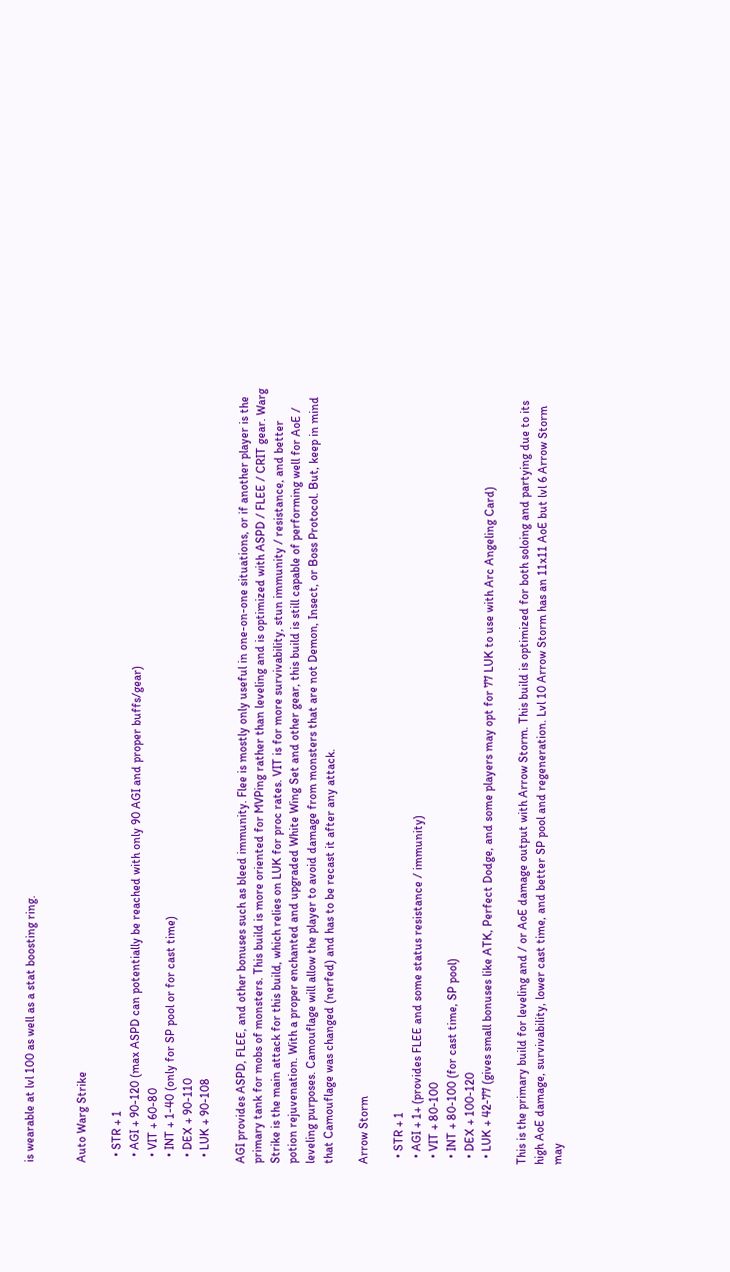is wearable at lvl 100 as well as a stat boosting ring.


Auto Warg Strike

  • STR + 1
  • AGI + 90-120 (max ASPD can potentially be reached with only 90 AGI and proper buffs/gear)
  • VIT + 60-80
  • INT + 1-40 (only for SP pool or for cast time)
  • DEX + 90-110
  • LUK + 90-108

AGI provides ASPD, FLEE, and other bonuses such as bleed immunity. Flee is mostly only useful in one-on-one situations, or if another player is the primary tank for mobs of monsters. This build is more oriented for MVPing rather than leveling and is optimized with ASPD / FLEE / CRIT gear. Warg Strike is the main attack for this build, which relies on LUK for proc rates. VIT is for more survivability, stun immunity / resistance, and better potion rejuvenation. With a proper enchanted and upgraded White Wing Set and other gear, this build is still capable of performing well for AoE / leveling purposes. Camouflage will allow the player to avoid damage from monsters that are not Demon, Insect, or Boss Protocol. But, keep in mind that Camouflage was changed (nerfed) and has to be recast it after any attack.

Arrow Storm

  • STR + 1
  • AGI + 1+ (provides FLEE and some status resistance / immunity)
  • VIT + 80-100
  • INT + 80-100 (for cast time, SP pool)
  • DEX + 100-120
  • LUK + 42-77 (gives small bonuses like ATK, Perfect Dodge, and some players may opt for 77 LUK to use with Arc Angeling Card)

This is the primary build for leveling and / or AoE damage output with Arrow Storm. This build is optimized for both soloing and partying due to its high AoE damage, survivability, lower cast time, and better SP pool and regeneration. Lvl 10 Arrow Storm has an 11x11 AoE but lvl 6 Arrow Storm may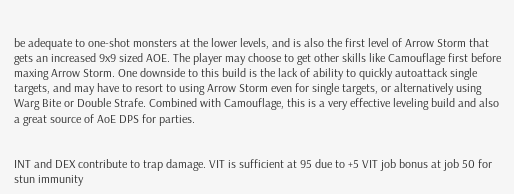be adequate to one-shot monsters at the lower levels, and is also the first level of Arrow Storm that gets an increased 9x9 sized AOE. The player may choose to get other skills like Camouflage first before maxing Arrow Storm. One downside to this build is the lack of ability to quickly autoattack single targets, and may have to resort to using Arrow Storm even for single targets, or alternatively using Warg Bite or Double Strafe. Combined with Camouflage, this is a very effective leveling build and also a great source of AoE DPS for parties.


INT and DEX contribute to trap damage. VIT is sufficient at 95 due to +5 VIT job bonus at job 50 for stun immunity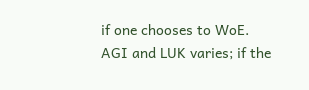if one chooses to WoE. AGI and LUK varies; if the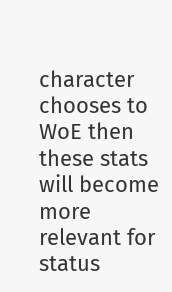character chooses to WoE then these stats will become more relevant for status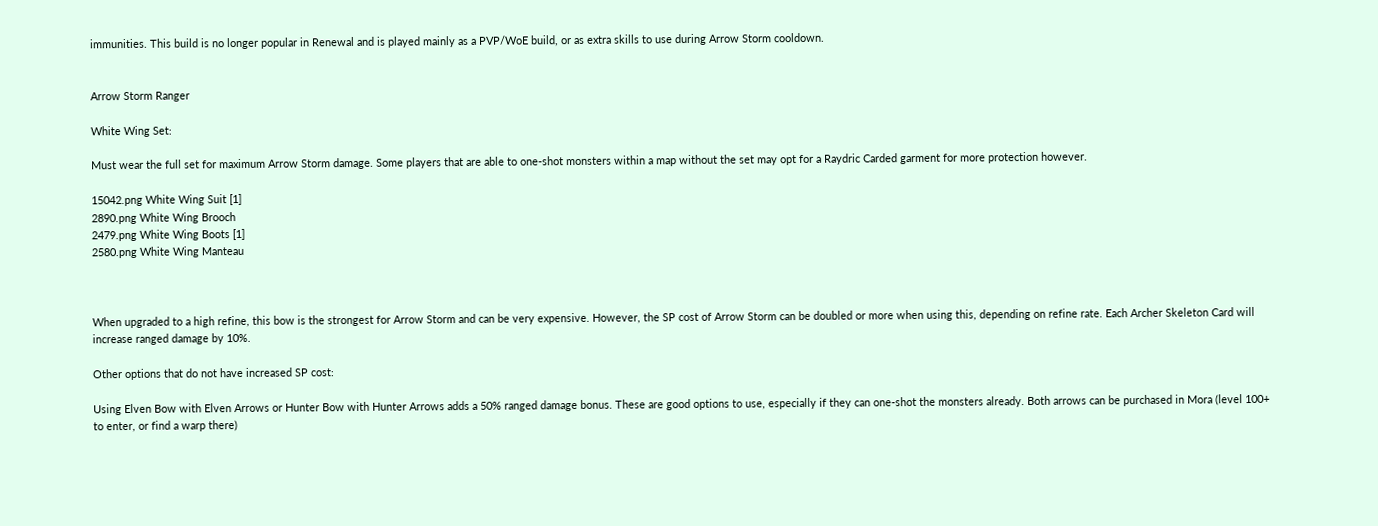immunities. This build is no longer popular in Renewal and is played mainly as a PVP/WoE build, or as extra skills to use during Arrow Storm cooldown.


Arrow Storm Ranger

White Wing Set:

Must wear the full set for maximum Arrow Storm damage. Some players that are able to one-shot monsters within a map without the set may opt for a Raydric Carded garment for more protection however.

15042.png White Wing Suit [1]
2890.png White Wing Brooch
2479.png White Wing Boots [1]
2580.png White Wing Manteau



When upgraded to a high refine, this bow is the strongest for Arrow Storm and can be very expensive. However, the SP cost of Arrow Storm can be doubled or more when using this, depending on refine rate. Each Archer Skeleton Card will increase ranged damage by 10%.

Other options that do not have increased SP cost:

Using Elven Bow with Elven Arrows or Hunter Bow with Hunter Arrows adds a 50% ranged damage bonus. These are good options to use, especially if they can one-shot the monsters already. Both arrows can be purchased in Mora (level 100+ to enter, or find a warp there)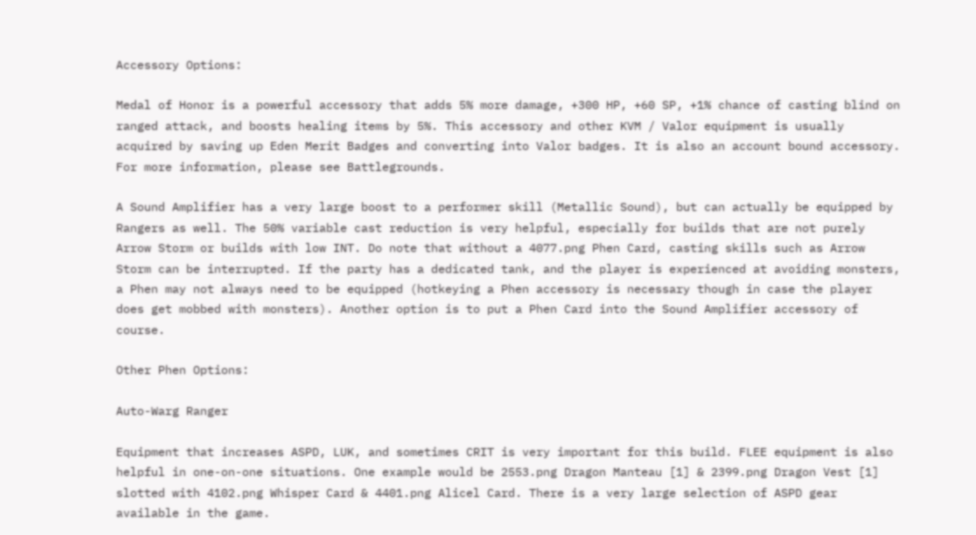Accessory Options:

Medal of Honor is a powerful accessory that adds 5% more damage, +300 HP, +60 SP, +1% chance of casting blind on ranged attack, and boosts healing items by 5%. This accessory and other KVM / Valor equipment is usually acquired by saving up Eden Merit Badges and converting into Valor badges. It is also an account bound accessory. For more information, please see Battlegrounds.

A Sound Amplifier has a very large boost to a performer skill (Metallic Sound), but can actually be equipped by Rangers as well. The 50% variable cast reduction is very helpful, especially for builds that are not purely Arrow Storm or builds with low INT. Do note that without a 4077.png Phen Card, casting skills such as Arrow Storm can be interrupted. If the party has a dedicated tank, and the player is experienced at avoiding monsters, a Phen may not always need to be equipped (hotkeying a Phen accessory is necessary though in case the player does get mobbed with monsters). Another option is to put a Phen Card into the Sound Amplifier accessory of course.

Other Phen Options:

Auto-Warg Ranger

Equipment that increases ASPD, LUK, and sometimes CRIT is very important for this build. FLEE equipment is also helpful in one-on-one situations. One example would be 2553.png Dragon Manteau [1] & 2399.png Dragon Vest [1] slotted with 4102.png Whisper Card & 4401.png Alicel Card. There is a very large selection of ASPD gear available in the game.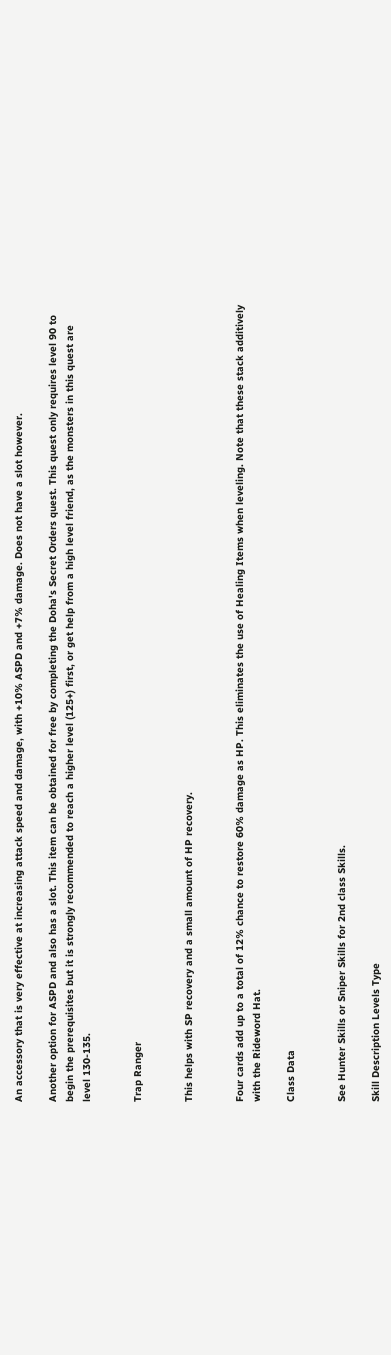An accessory that is very effective at increasing attack speed and damage, with +10% ASPD and +7% damage. Does not have a slot however.

Another option for ASPD and also has a slot. This item can be obtained for free by completing the Doha's Secret Orders quest. This quest only requires level 90 to begin the prerequisites but it is strongly recommended to reach a higher level (125+) first, or get help from a high level friend, as the monsters in this quest are level 130-135.


Trap Ranger


This helps with SP recovery and a small amount of HP recovery.


Four cards add up to a total of 12% chance to restore 60% damage as HP. This eliminates the use of Healing Items when leveling. Note that these stack additively with the Rideword Hat.

Class Data


See Hunter Skills or Sniper Skills for 2nd class Skills.

Skill Description Levels Type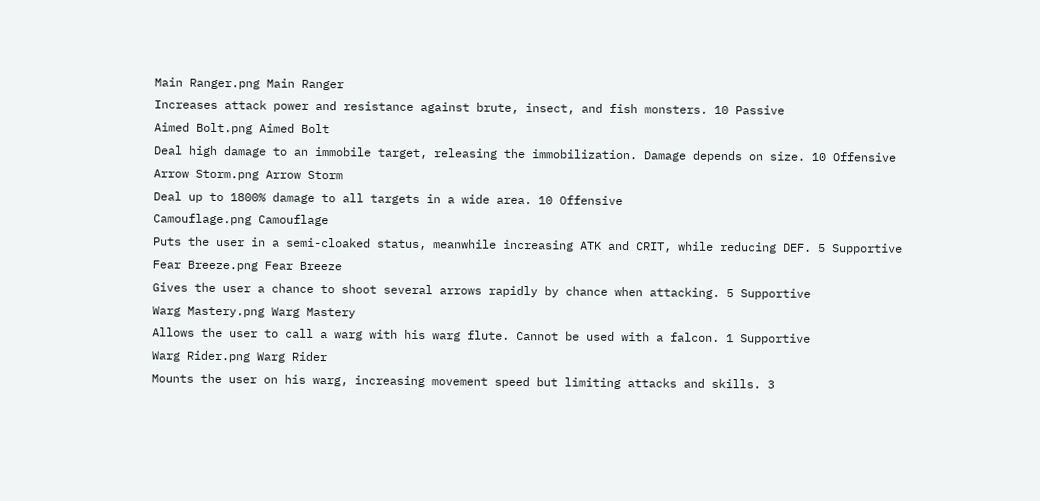Main Ranger.png Main Ranger
Increases attack power and resistance against brute, insect, and fish monsters. 10 Passive
Aimed Bolt.png Aimed Bolt
Deal high damage to an immobile target, releasing the immobilization. Damage depends on size. 10 Offensive
Arrow Storm.png Arrow Storm
Deal up to 1800% damage to all targets in a wide area. 10 Offensive
Camouflage.png Camouflage
Puts the user in a semi-cloaked status, meanwhile increasing ATK and CRIT, while reducing DEF. 5 Supportive
Fear Breeze.png Fear Breeze
Gives the user a chance to shoot several arrows rapidly by chance when attacking. 5 Supportive
Warg Mastery.png Warg Mastery
Allows the user to call a warg with his warg flute. Cannot be used with a falcon. 1 Supportive
Warg Rider.png Warg Rider
Mounts the user on his warg, increasing movement speed but limiting attacks and skills. 3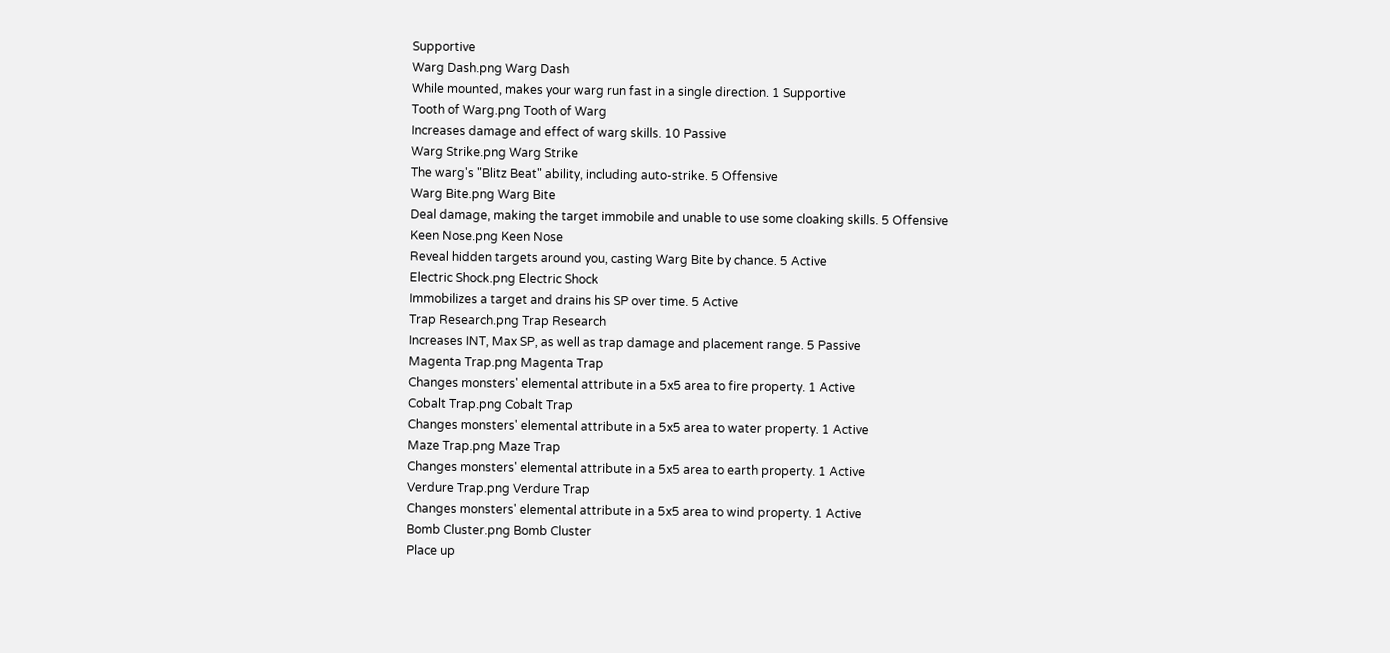Supportive
Warg Dash.png Warg Dash
While mounted, makes your warg run fast in a single direction. 1 Supportive
Tooth of Warg.png Tooth of Warg
Increases damage and effect of warg skills. 10 Passive
Warg Strike.png Warg Strike
The warg's "Blitz Beat" ability, including auto-strike. 5 Offensive
Warg Bite.png Warg Bite
Deal damage, making the target immobile and unable to use some cloaking skills. 5 Offensive
Keen Nose.png Keen Nose
Reveal hidden targets around you, casting Warg Bite by chance. 5 Active
Electric Shock.png Electric Shock
Immobilizes a target and drains his SP over time. 5 Active
Trap Research.png Trap Research
Increases INT, Max SP, as well as trap damage and placement range. 5 Passive
Magenta Trap.png Magenta Trap
Changes monsters' elemental attribute in a 5x5 area to fire property. 1 Active
Cobalt Trap.png Cobalt Trap
Changes monsters' elemental attribute in a 5x5 area to water property. 1 Active
Maze Trap.png Maze Trap
Changes monsters' elemental attribute in a 5x5 area to earth property. 1 Active
Verdure Trap.png Verdure Trap
Changes monsters' elemental attribute in a 5x5 area to wind property. 1 Active
Bomb Cluster.png Bomb Cluster
Place up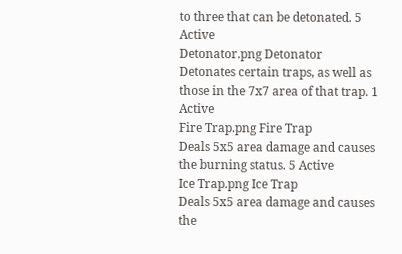to three that can be detonated. 5 Active
Detonator.png Detonator
Detonates certain traps, as well as those in the 7x7 area of that trap. 1 Active
Fire Trap.png Fire Trap
Deals 5x5 area damage and causes the burning status. 5 Active
Ice Trap.png Ice Trap
Deals 5x5 area damage and causes the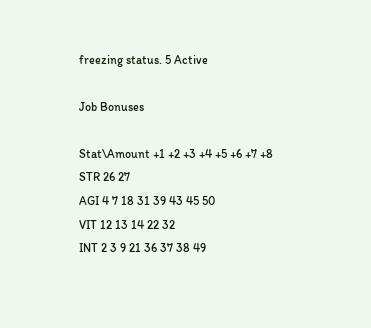freezing status. 5 Active

Job Bonuses

Stat\Amount +1 +2 +3 +4 +5 +6 +7 +8
STR 26 27
AGI 4 7 18 31 39 43 45 50
VIT 12 13 14 22 32
INT 2 3 9 21 36 37 38 49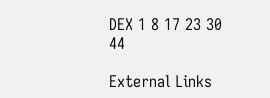DEX 1 8 17 23 30 44

External Links